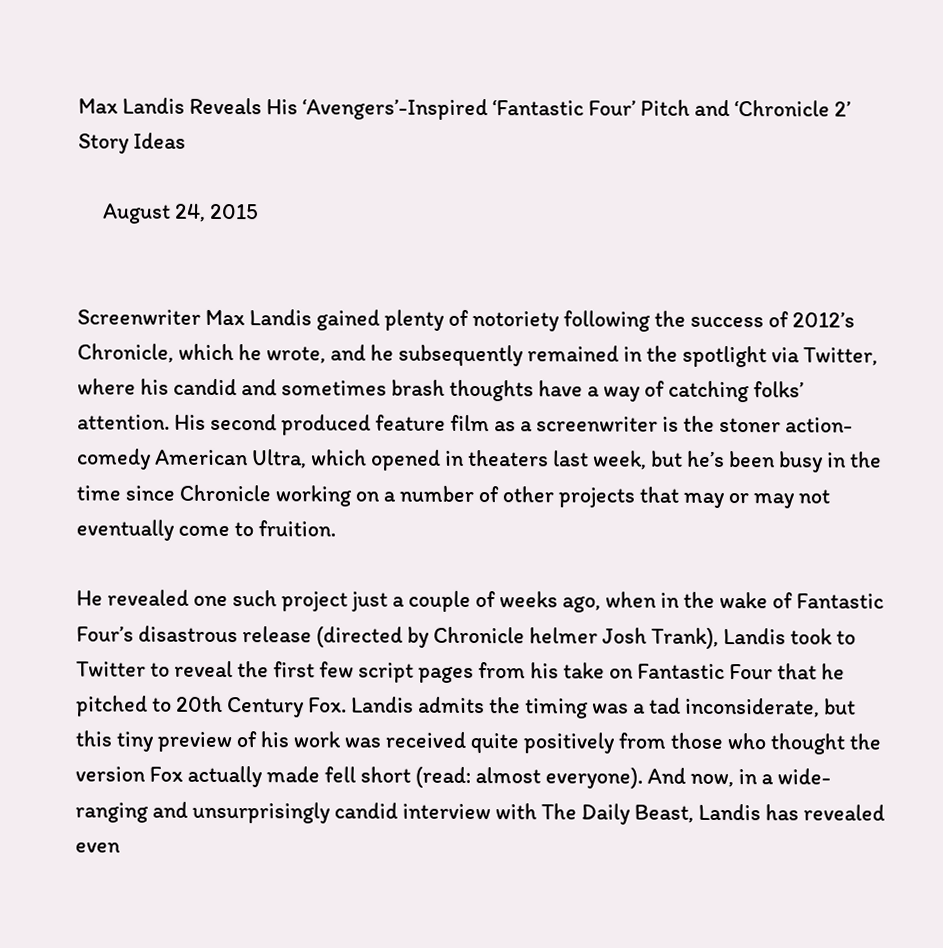Max Landis Reveals His ‘Avengers’-Inspired ‘Fantastic Four’ Pitch and ‘Chronicle 2’ Story Ideas

     August 24, 2015


Screenwriter Max Landis gained plenty of notoriety following the success of 2012’s Chronicle, which he wrote, and he subsequently remained in the spotlight via Twitter, where his candid and sometimes brash thoughts have a way of catching folks’ attention. His second produced feature film as a screenwriter is the stoner action-comedy American Ultra, which opened in theaters last week, but he’s been busy in the time since Chronicle working on a number of other projects that may or may not eventually come to fruition.

He revealed one such project just a couple of weeks ago, when in the wake of Fantastic Four’s disastrous release (directed by Chronicle helmer Josh Trank), Landis took to Twitter to reveal the first few script pages from his take on Fantastic Four that he pitched to 20th Century Fox. Landis admits the timing was a tad inconsiderate, but this tiny preview of his work was received quite positively from those who thought the version Fox actually made fell short (read: almost everyone). And now, in a wide-ranging and unsurprisingly candid interview with The Daily Beast, Landis has revealed even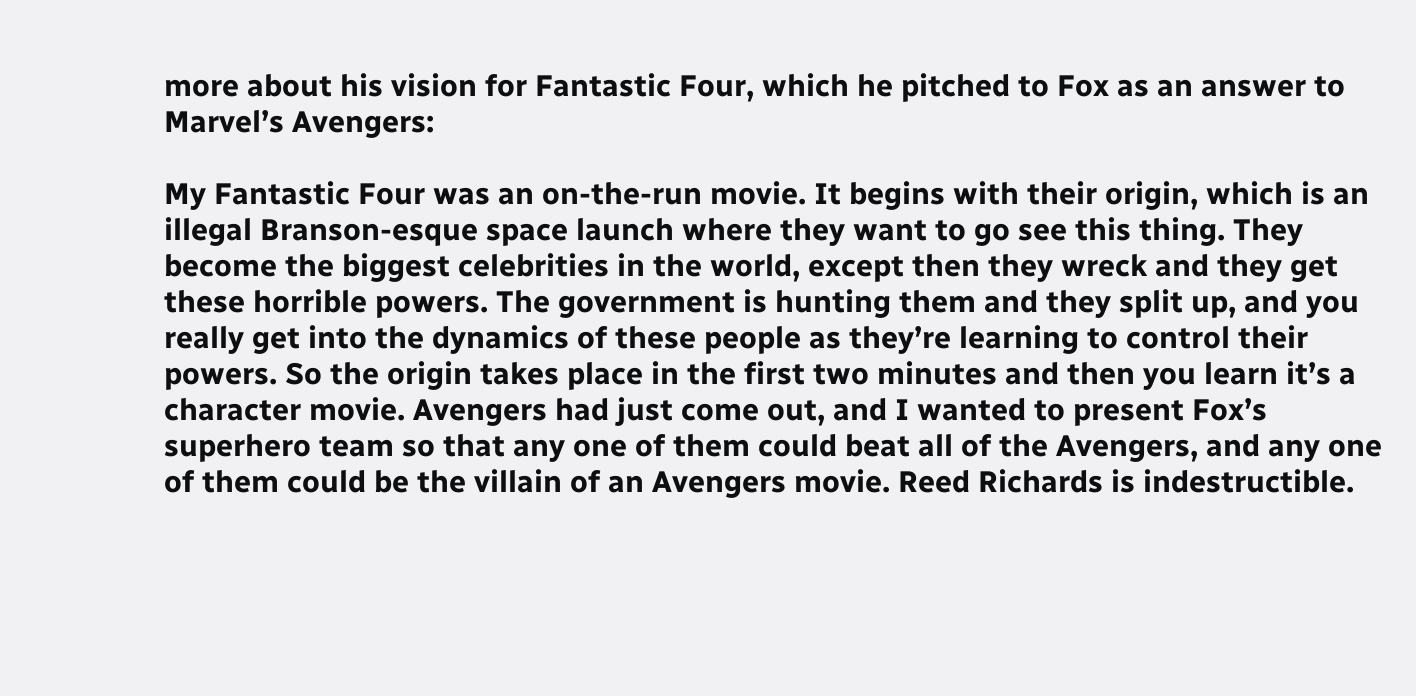more about his vision for Fantastic Four, which he pitched to Fox as an answer to Marvel’s Avengers:

My Fantastic Four was an on-the-run movie. It begins with their origin, which is an illegal Branson-esque space launch where they want to go see this thing. They become the biggest celebrities in the world, except then they wreck and they get these horrible powers. The government is hunting them and they split up, and you really get into the dynamics of these people as they’re learning to control their powers. So the origin takes place in the first two minutes and then you learn it’s a character movie. Avengers had just come out, and I wanted to present Fox’s superhero team so that any one of them could beat all of the Avengers, and any one of them could be the villain of an Avengers movie. Reed Richards is indestructible.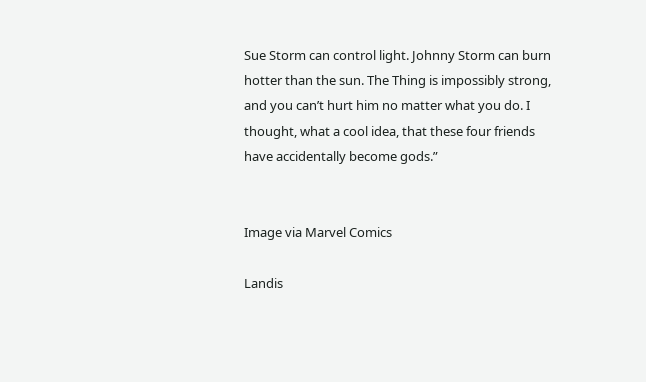Sue Storm can control light. Johnny Storm can burn hotter than the sun. The Thing is impossibly strong, and you can’t hurt him no matter what you do. I thought, what a cool idea, that these four friends have accidentally become gods.”


Image via Marvel Comics

Landis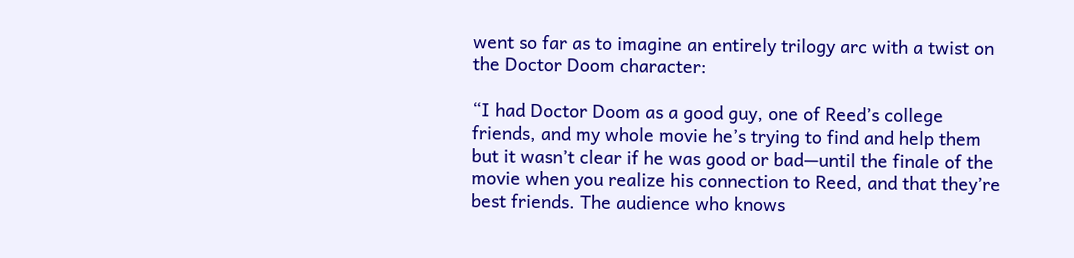went so far as to imagine an entirely trilogy arc with a twist on the Doctor Doom character:

“I had Doctor Doom as a good guy, one of Reed’s college friends, and my whole movie he’s trying to find and help them but it wasn’t clear if he was good or bad—until the finale of the movie when you realize his connection to Reed, and that they’re best friends. The audience who knows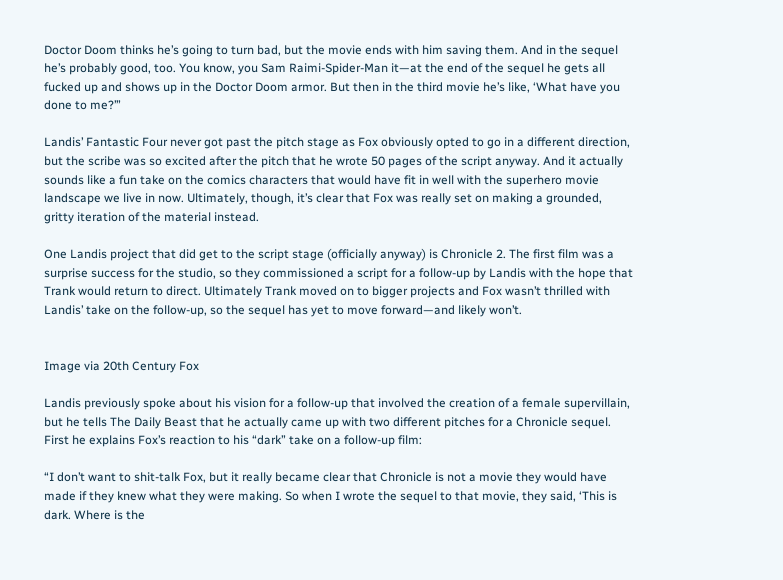Doctor Doom thinks he’s going to turn bad, but the movie ends with him saving them. And in the sequel he’s probably good, too. You know, you Sam Raimi-Spider-Man it—at the end of the sequel he gets all fucked up and shows up in the Doctor Doom armor. But then in the third movie he’s like, ‘What have you done to me?’”

Landis’ Fantastic Four never got past the pitch stage as Fox obviously opted to go in a different direction, but the scribe was so excited after the pitch that he wrote 50 pages of the script anyway. And it actually sounds like a fun take on the comics characters that would have fit in well with the superhero movie landscape we live in now. Ultimately, though, it’s clear that Fox was really set on making a grounded, gritty iteration of the material instead.

One Landis project that did get to the script stage (officially anyway) is Chronicle 2. The first film was a surprise success for the studio, so they commissioned a script for a follow-up by Landis with the hope that Trank would return to direct. Ultimately Trank moved on to bigger projects and Fox wasn’t thrilled with Landis’ take on the follow-up, so the sequel has yet to move forward—and likely won’t.


Image via 20th Century Fox

Landis previously spoke about his vision for a follow-up that involved the creation of a female supervillain, but he tells The Daily Beast that he actually came up with two different pitches for a Chronicle sequel. First he explains Fox’s reaction to his “dark” take on a follow-up film:

“I don’t want to shit-talk Fox, but it really became clear that Chronicle is not a movie they would have made if they knew what they were making. So when I wrote the sequel to that movie, they said, ‘This is dark. Where is the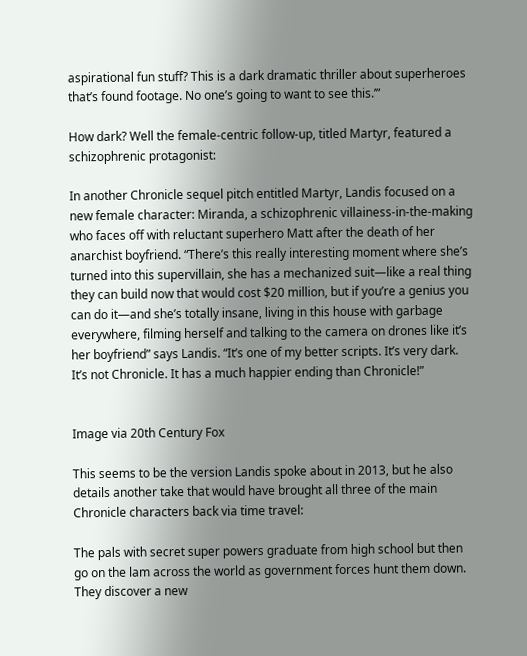aspirational fun stuff? This is a dark dramatic thriller about superheroes that’s found footage. No one’s going to want to see this.’”

How dark? Well the female-centric follow-up, titled Martyr, featured a schizophrenic protagonist:

In another Chronicle sequel pitch entitled Martyr, Landis focused on a new female character: Miranda, a schizophrenic villainess-in-the-making who faces off with reluctant superhero Matt after the death of her anarchist boyfriend. “There’s this really interesting moment where she’s turned into this supervillain, she has a mechanized suit—like a real thing they can build now that would cost $20 million, but if you’re a genius you can do it—and she’s totally insane, living in this house with garbage everywhere, filming herself and talking to the camera on drones like it’s her boyfriend” says Landis. “It’s one of my better scripts. It’s very dark. It’s not Chronicle. It has a much happier ending than Chronicle!”


Image via 20th Century Fox

This seems to be the version Landis spoke about in 2013, but he also details another take that would have brought all three of the main Chronicle characters back via time travel:

The pals with secret super powers graduate from high school but then go on the lam across the world as government forces hunt them down. They discover a new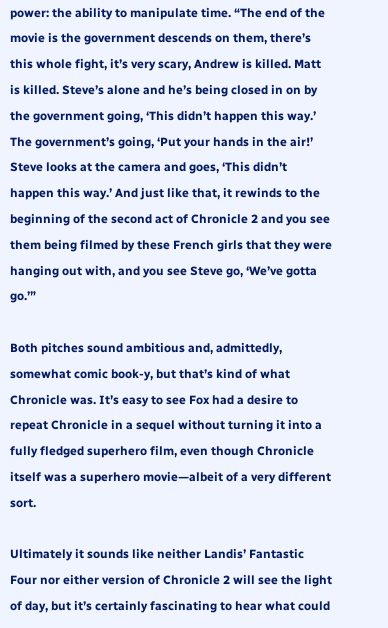power: the ability to manipulate time. “The end of the movie is the government descends on them, there’s this whole fight, it’s very scary, Andrew is killed. Matt is killed. Steve’s alone and he’s being closed in on by the government going, ‘This didn’t happen this way.’ The government’s going, ‘Put your hands in the air!’ Steve looks at the camera and goes, ‘This didn’t happen this way.’ And just like that, it rewinds to the beginning of the second act of Chronicle 2 and you see them being filmed by these French girls that they were hanging out with, and you see Steve go, ‘We’ve gotta go.’”

Both pitches sound ambitious and, admittedly, somewhat comic book-y, but that’s kind of what Chronicle was. It’s easy to see Fox had a desire to repeat Chronicle in a sequel without turning it into a fully fledged superhero film, even though Chronicle itself was a superhero movie—albeit of a very different sort.

Ultimately it sounds like neither Landis’ Fantastic Four nor either version of Chronicle 2 will see the light of day, but it’s certainly fascinating to hear what could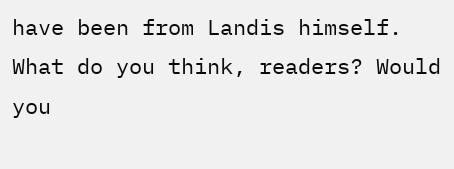have been from Landis himself. What do you think, readers? Would you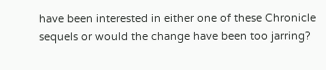have been interested in either one of these Chronicle sequels or would the change have been too jarring?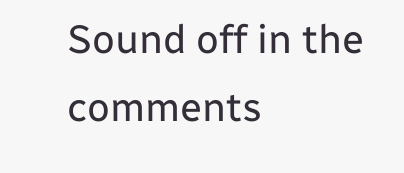Sound off in the comments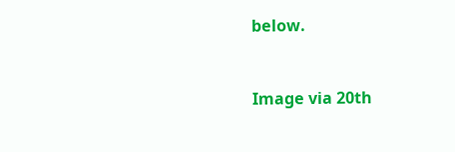below.


Image via 20th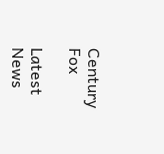Century Fox

Latest News